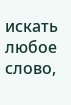искать любое слово,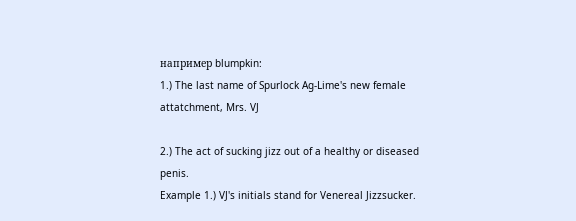например blumpkin:
1.) The last name of Spurlock Ag-Lime's new female attatchment, Mrs. VJ

2.) The act of sucking jizz out of a healthy or diseased penis.
Example 1.) VJ's initials stand for Venereal Jizzsucker.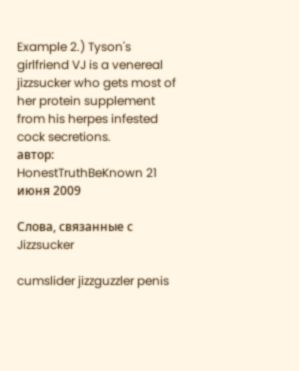Example 2.) Tyson's girlfriend VJ is a venereal jizzsucker who gets most of her protein supplement from his herpes infested cock secretions.
автор: HonestTruthBeKnown 21 июня 2009

Слова, связанные с Jizzsucker

cumslider jizzguzzler penis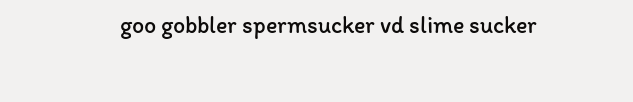goo gobbler spermsucker vd slime sucker